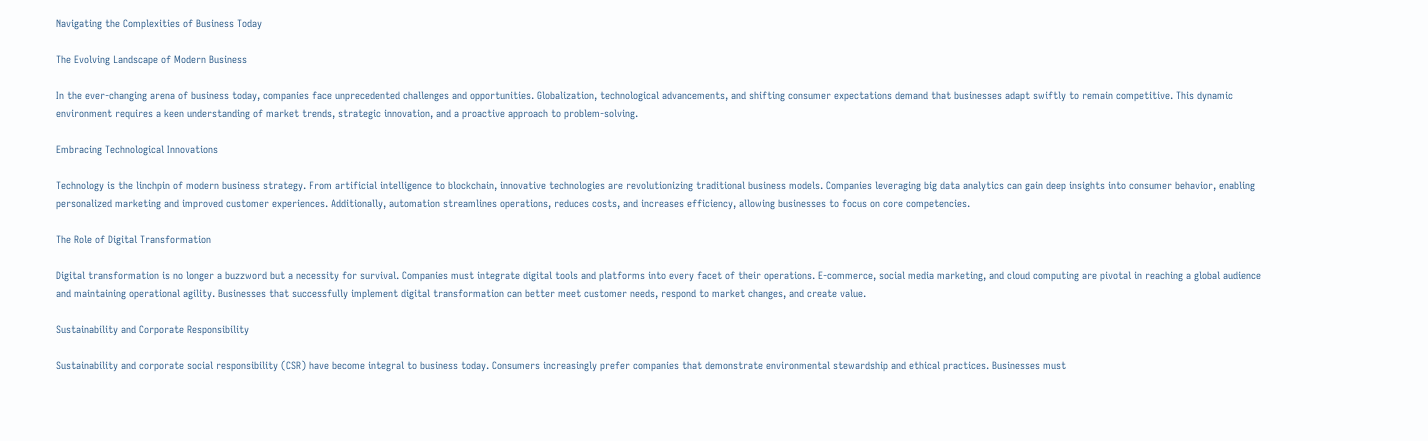Navigating the Complexities of Business Today

The Evolving Landscape of Modern Business

In the ever-changing arena of business today, companies face unprecedented challenges and opportunities. Globalization, technological advancements, and shifting consumer expectations demand that businesses adapt swiftly to remain competitive. This dynamic environment requires a keen understanding of market trends, strategic innovation, and a proactive approach to problem-solving.

Embracing Technological Innovations

Technology is the linchpin of modern business strategy. From artificial intelligence to blockchain, innovative technologies are revolutionizing traditional business models. Companies leveraging big data analytics can gain deep insights into consumer behavior, enabling personalized marketing and improved customer experiences. Additionally, automation streamlines operations, reduces costs, and increases efficiency, allowing businesses to focus on core competencies.

The Role of Digital Transformation

Digital transformation is no longer a buzzword but a necessity for survival. Companies must integrate digital tools and platforms into every facet of their operations. E-commerce, social media marketing, and cloud computing are pivotal in reaching a global audience and maintaining operational agility. Businesses that successfully implement digital transformation can better meet customer needs, respond to market changes, and create value.

Sustainability and Corporate Responsibility

Sustainability and corporate social responsibility (CSR) have become integral to business today. Consumers increasingly prefer companies that demonstrate environmental stewardship and ethical practices. Businesses must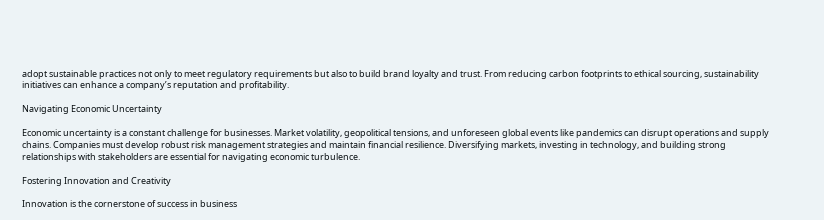adopt sustainable practices not only to meet regulatory requirements but also to build brand loyalty and trust. From reducing carbon footprints to ethical sourcing, sustainability initiatives can enhance a company’s reputation and profitability.

Navigating Economic Uncertainty

Economic uncertainty is a constant challenge for businesses. Market volatility, geopolitical tensions, and unforeseen global events like pandemics can disrupt operations and supply chains. Companies must develop robust risk management strategies and maintain financial resilience. Diversifying markets, investing in technology, and building strong relationships with stakeholders are essential for navigating economic turbulence.

Fostering Innovation and Creativity

Innovation is the cornerstone of success in business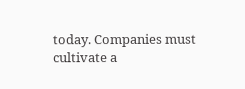today. Companies must cultivate a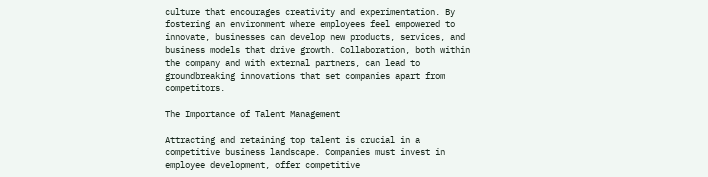culture that encourages creativity and experimentation. By fostering an environment where employees feel empowered to innovate, businesses can develop new products, services, and business models that drive growth. Collaboration, both within the company and with external partners, can lead to groundbreaking innovations that set companies apart from competitors.

The Importance of Talent Management

Attracting and retaining top talent is crucial in a competitive business landscape. Companies must invest in employee development, offer competitive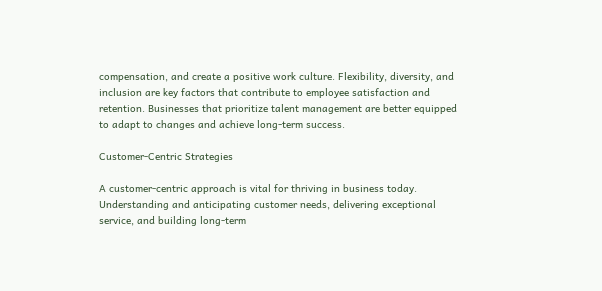compensation, and create a positive work culture. Flexibility, diversity, and inclusion are key factors that contribute to employee satisfaction and retention. Businesses that prioritize talent management are better equipped to adapt to changes and achieve long-term success.

Customer-Centric Strategies

A customer-centric approach is vital for thriving in business today. Understanding and anticipating customer needs, delivering exceptional service, and building long-term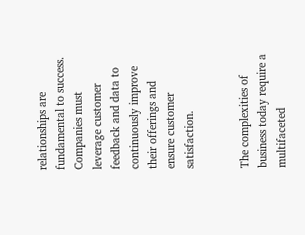relationships are fundamental to success. Companies must leverage customer feedback and data to continuously improve their offerings and ensure customer satisfaction.


The complexities of business today require a multifaceted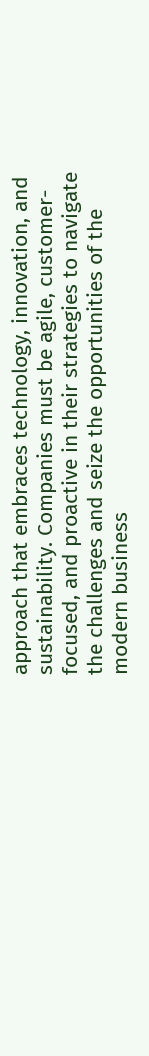approach that embraces technology, innovation, and sustainability. Companies must be agile, customer-focused, and proactive in their strategies to navigate the challenges and seize the opportunities of the modern business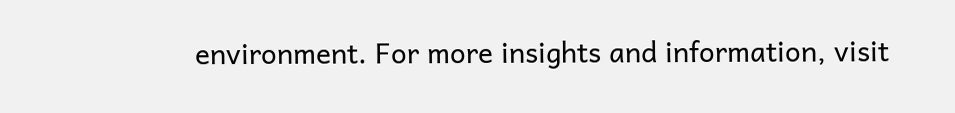environment. For more insights and information, visit